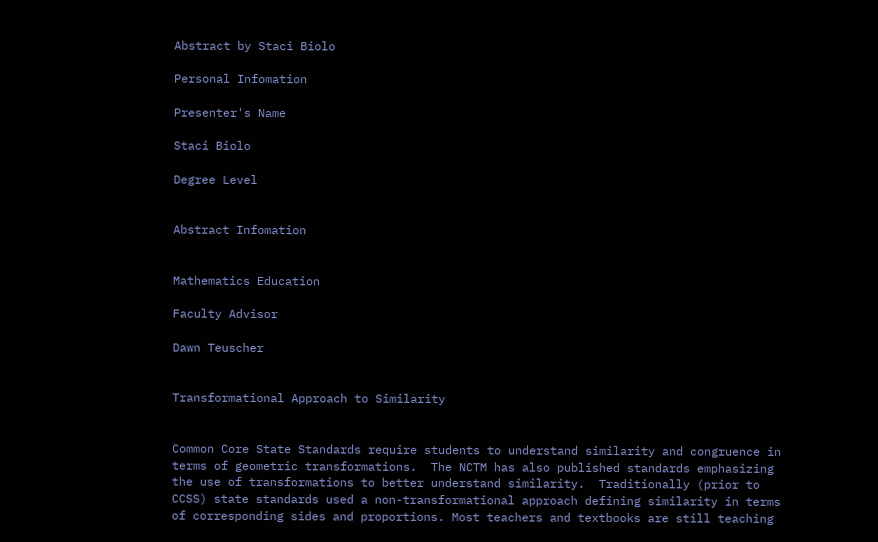Abstract by Staci Biolo

Personal Infomation

Presenter's Name

Staci Biolo

Degree Level


Abstract Infomation


Mathematics Education

Faculty Advisor

Dawn Teuscher


Transformational Approach to Similarity


Common Core State Standards require students to understand similarity and congruence in terms of geometric transformations.  The NCTM has also published standards emphasizing the use of transformations to better understand similarity.  Traditionally (prior to CCSS) state standards used a non-transformational approach defining similarity in terms of corresponding sides and proportions. Most teachers and textbooks are still teaching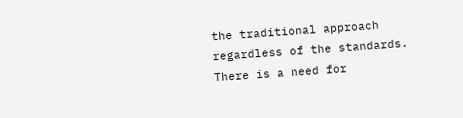the traditional approach regardless of the standards.  There is a need for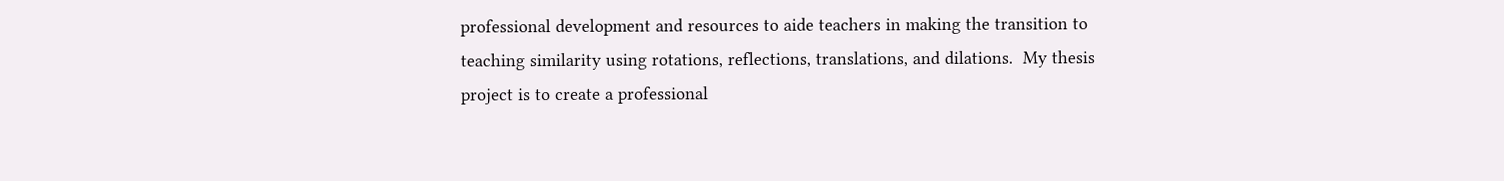professional development and resources to aide teachers in making the transition to teaching similarity using rotations, reflections, translations, and dilations.  My thesis project is to create a professional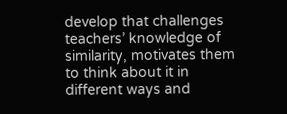develop that challenges teachers’ knowledge of similarity, motivates them to think about it in different ways and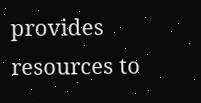provides resources to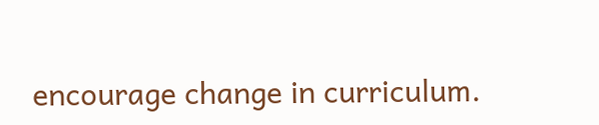encourage change in curriculum.